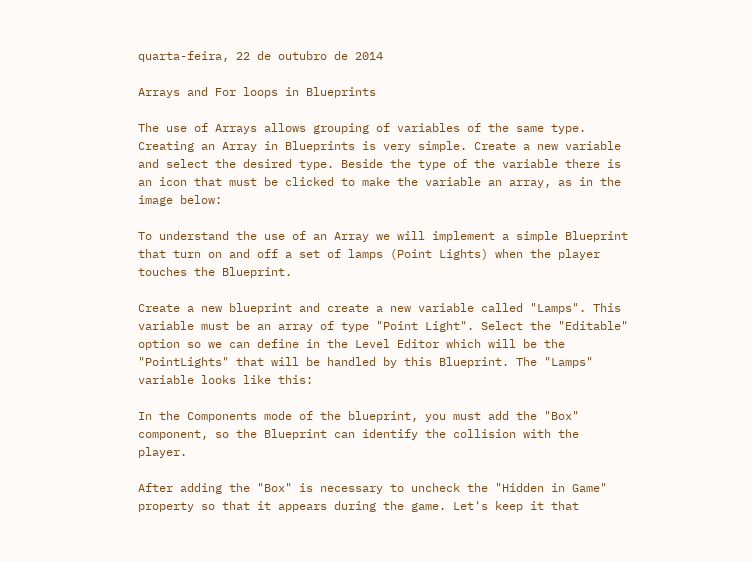quarta-feira, 22 de outubro de 2014

Arrays and For loops in Blueprints

The use of Arrays allows grouping of variables of the same type. Creating an Array in Blueprints is very simple. Create a new variable and select the desired type. Beside the type of the variable there is an icon that must be clicked to make the variable an array, as in the image below:

To understand the use of an Array we will implement a simple Blueprint that turn on and off a set of lamps (Point Lights) when the player touches the Blueprint.

Create a new blueprint and create a new variable called "Lamps". This variable must be an array of type "Point Light". Select the "Editable" option so we can define in the Level Editor which will be the "PointLights" that will be handled by this Blueprint. The "Lamps" variable looks like this:

In the Components mode of the blueprint, you must add the "Box" component, so the Blueprint can identify the collision with the player.

After adding the "Box" is necessary to uncheck the "Hidden in Game" property so that it appears during the game. Let's keep it that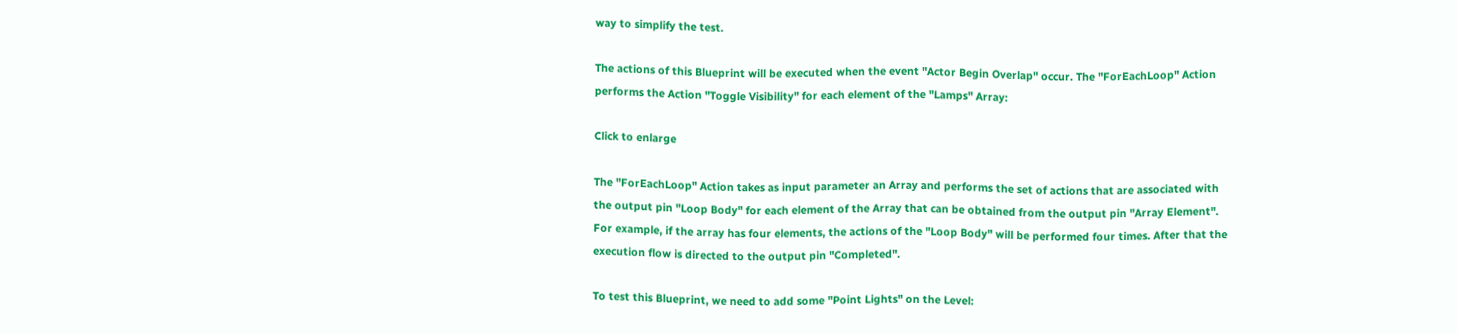way to simplify the test.

The actions of this Blueprint will be executed when the event "Actor Begin Overlap" occur. The "ForEachLoop" Action performs the Action "Toggle Visibility" for each element of the "Lamps" Array:

Click to enlarge

The "ForEachLoop" Action takes as input parameter an Array and performs the set of actions that are associated with the output pin "Loop Body" for each element of the Array that can be obtained from the output pin "Array Element". For example, if the array has four elements, the actions of the "Loop Body" will be performed four times. After that the execution flow is directed to the output pin "Completed".

To test this Blueprint, we need to add some "Point Lights" on the Level: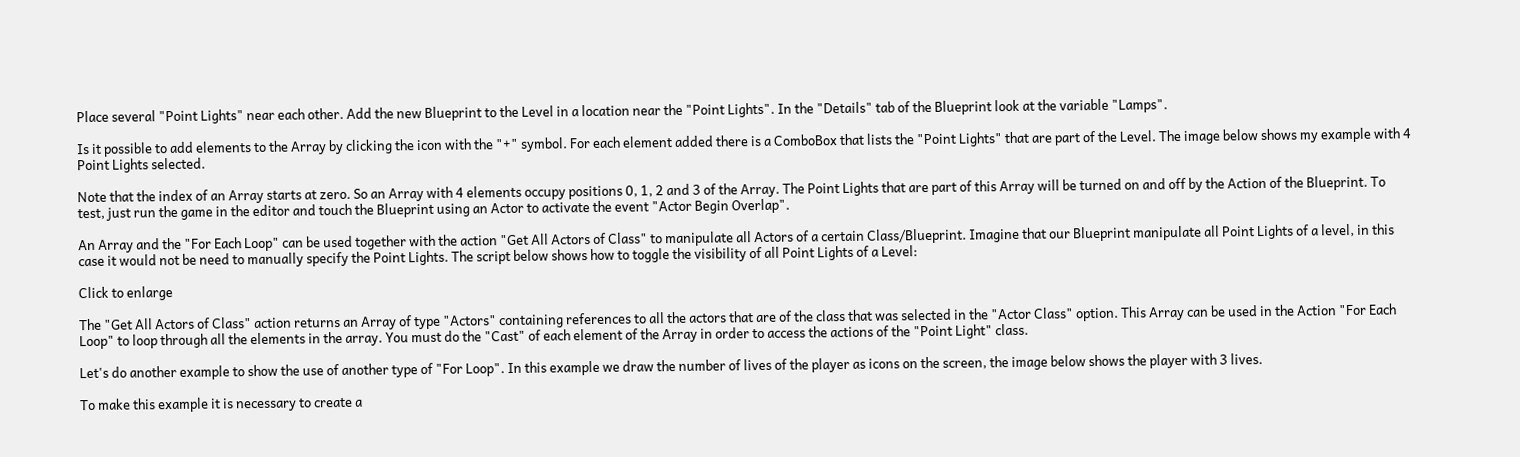Place several "Point Lights" near each other. Add the new Blueprint to the Level in a location near the "Point Lights". In the "Details" tab of the Blueprint look at the variable "Lamps".

Is it possible to add elements to the Array by clicking the icon with the "+" symbol. For each element added there is a ComboBox that lists the "Point Lights" that are part of the Level. The image below shows my example with 4 Point Lights selected.

Note that the index of an Array starts at zero. So an Array with 4 elements occupy positions 0, 1, 2 and 3 of the Array. The Point Lights that are part of this Array will be turned on and off by the Action of the Blueprint. To test, just run the game in the editor and touch the Blueprint using an Actor to activate the event "Actor Begin Overlap".

An Array and the "For Each Loop" can be used together with the action "Get All Actors of Class" to manipulate all Actors of a certain Class/Blueprint. Imagine that our Blueprint manipulate all Point Lights of a level, in this case it would not be need to manually specify the Point Lights. The script below shows how to toggle the visibility of all Point Lights of a Level:

Click to enlarge

The "Get All Actors of Class" action returns an Array of type "Actors" containing references to all the actors that are of the class that was selected in the "Actor Class" option. This Array can be used in the Action "For Each Loop" to loop through all the elements in the array. You must do the "Cast" of each element of the Array in order to access the actions of the "Point Light" class.

Let's do another example to show the use of another type of "For Loop". In this example we draw the number of lives of the player as icons on the screen, the image below shows the player with 3 lives.

To make this example it is necessary to create a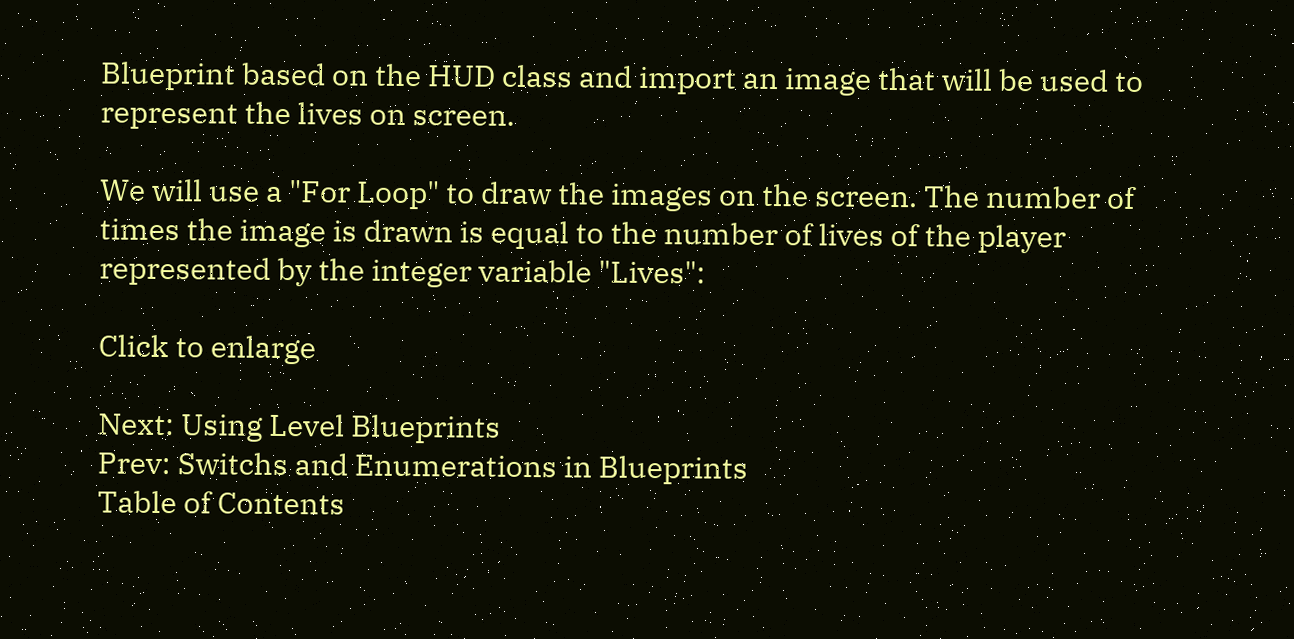Blueprint based on the HUD class and import an image that will be used to represent the lives on screen.

We will use a "For Loop" to draw the images on the screen. The number of times the image is drawn is equal to the number of lives of the player represented by the integer variable "Lives":

Click to enlarge

Next: Using Level Blueprints
Prev: Switchs and Enumerations in Blueprints
Table of Contents